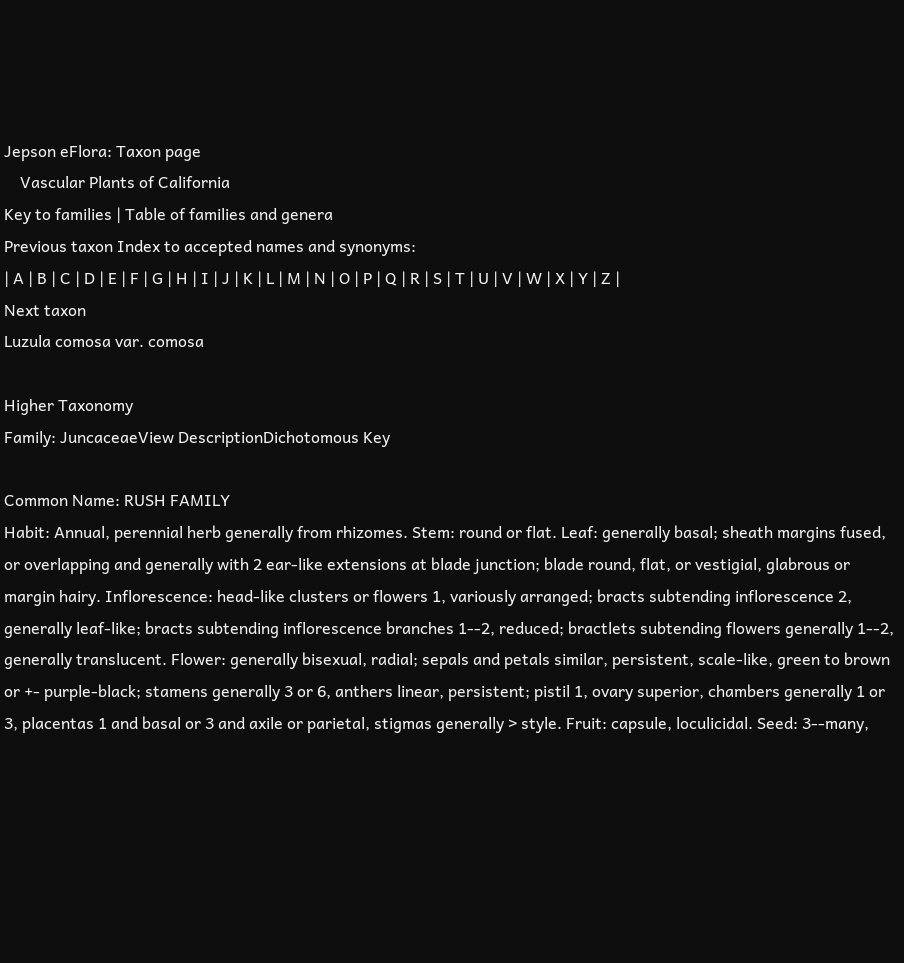Jepson eFlora: Taxon page
    Vascular Plants of California
Key to families | Table of families and genera
Previous taxon Index to accepted names and synonyms:
| A | B | C | D | E | F | G | H | I | J | K | L | M | N | O | P | Q | R | S | T | U | V | W | X | Y | Z |
Next taxon
Luzula comosa var. comosa

Higher Taxonomy
Family: JuncaceaeView DescriptionDichotomous Key

Common Name: RUSH FAMILY
Habit: Annual, perennial herb generally from rhizomes. Stem: round or flat. Leaf: generally basal; sheath margins fused, or overlapping and generally with 2 ear-like extensions at blade junction; blade round, flat, or vestigial, glabrous or margin hairy. Inflorescence: head-like clusters or flowers 1, variously arranged; bracts subtending inflorescence 2, generally leaf-like; bracts subtending inflorescence branches 1--2, reduced; bractlets subtending flowers generally 1--2, generally translucent. Flower: generally bisexual, radial; sepals and petals similar, persistent, scale-like, green to brown or +- purple-black; stamens generally 3 or 6, anthers linear, persistent; pistil 1, ovary superior, chambers generally 1 or 3, placentas 1 and basal or 3 and axile or parietal, stigmas generally > style. Fruit: capsule, loculicidal. Seed: 3--many,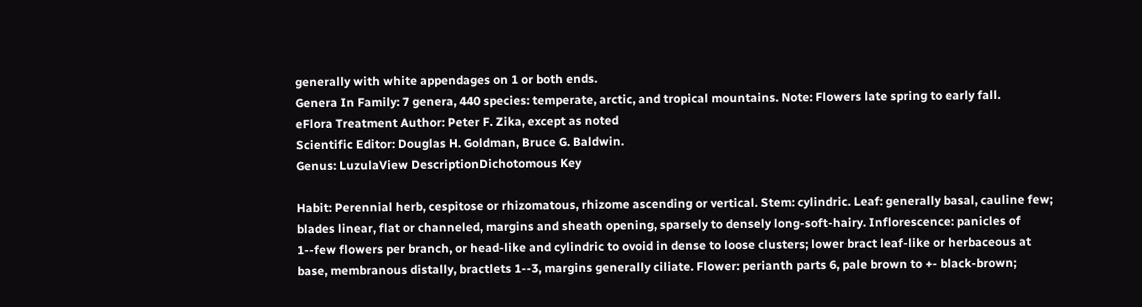generally with white appendages on 1 or both ends.
Genera In Family: 7 genera, 440 species: temperate, arctic, and tropical mountains. Note: Flowers late spring to early fall.
eFlora Treatment Author: Peter F. Zika, except as noted
Scientific Editor: Douglas H. Goldman, Bruce G. Baldwin.
Genus: LuzulaView DescriptionDichotomous Key

Habit: Perennial herb, cespitose or rhizomatous, rhizome ascending or vertical. Stem: cylindric. Leaf: generally basal, cauline few; blades linear, flat or channeled, margins and sheath opening, sparsely to densely long-soft-hairy. Inflorescence: panicles of 1--few flowers per branch, or head-like and cylindric to ovoid in dense to loose clusters; lower bract leaf-like or herbaceous at base, membranous distally, bractlets 1--3, margins generally ciliate. Flower: perianth parts 6, pale brown to +- black-brown;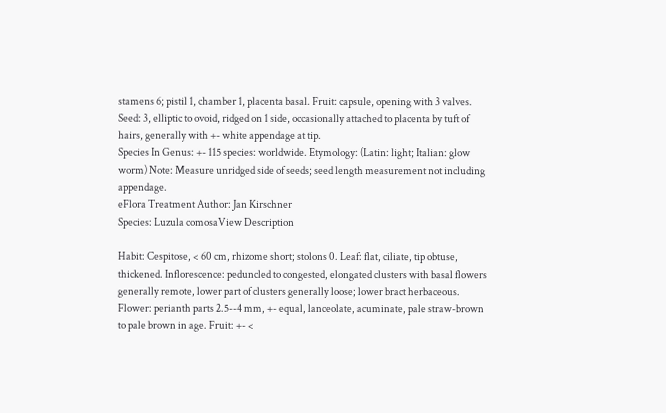stamens 6; pistil 1, chamber 1, placenta basal. Fruit: capsule, opening with 3 valves. Seed: 3, elliptic to ovoid, ridged on 1 side, occasionally attached to placenta by tuft of hairs, generally with +- white appendage at tip.
Species In Genus: +- 115 species: worldwide. Etymology: (Latin: light; Italian: glow worm) Note: Measure unridged side of seeds; seed length measurement not including appendage.
eFlora Treatment Author: Jan Kirschner
Species: Luzula comosaView Description

Habit: Cespitose, < 60 cm, rhizome short; stolons 0. Leaf: flat, ciliate, tip obtuse, thickened. Inflorescence: peduncled to congested, elongated clusters with basal flowers generally remote, lower part of clusters generally loose; lower bract herbaceous. Flower: perianth parts 2.5--4 mm, +- equal, lanceolate, acuminate, pale straw-brown to pale brown in age. Fruit: +- <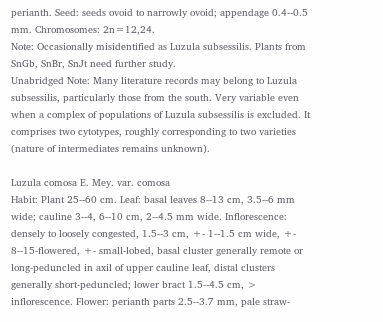perianth. Seed: seeds ovoid to narrowly ovoid; appendage 0.4--0.5 mm. Chromosomes: 2n=12,24.
Note: Occasionally misidentified as Luzula subsessilis. Plants from SnGb, SnBr, SnJt need further study.
Unabridged Note: Many literature records may belong to Luzula subsessilis, particularly those from the south. Very variable even when a complex of populations of Luzula subsessilis is excluded. It comprises two cytotypes, roughly corresponding to two varieties (nature of intermediates remains unknown).

Luzula comosa E. Mey. var. comosa
Habit: Plant 25--60 cm. Leaf: basal leaves 8--13 cm, 3.5--6 mm wide; cauline 3--4, 6--10 cm, 2--4.5 mm wide. Inflorescence: densely to loosely congested, 1.5--3 cm, +- 1--1.5 cm wide, +- 8--15-flowered, +- small-lobed, basal cluster generally remote or long-peduncled in axil of upper cauline leaf, distal clusters generally short-peduncled; lower bract 1.5--4.5 cm, > inflorescence. Flower: perianth parts 2.5--3.7 mm, pale straw-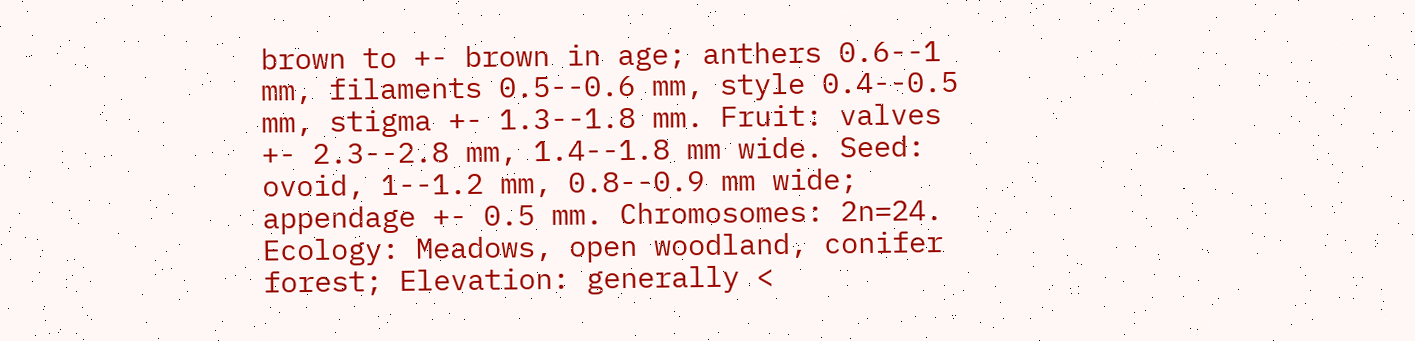brown to +- brown in age; anthers 0.6--1 mm, filaments 0.5--0.6 mm, style 0.4--0.5 mm, stigma +- 1.3--1.8 mm. Fruit: valves +- 2.3--2.8 mm, 1.4--1.8 mm wide. Seed: ovoid, 1--1.2 mm, 0.8--0.9 mm wide; appendage +- 0.5 mm. Chromosomes: 2n=24.
Ecology: Meadows, open woodland, conifer forest; Elevation: generally <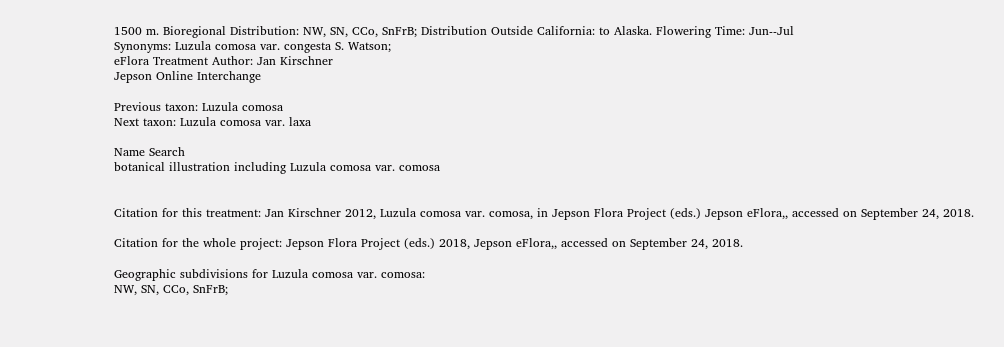1500 m. Bioregional Distribution: NW, SN, CCo, SnFrB; Distribution Outside California: to Alaska. Flowering Time: Jun--Jul
Synonyms: Luzula comosa var. congesta S. Watson;
eFlora Treatment Author: Jan Kirschner
Jepson Online Interchange

Previous taxon: Luzula comosa
Next taxon: Luzula comosa var. laxa

Name Search
botanical illustration including Luzula comosa var. comosa


Citation for this treatment: Jan Kirschner 2012, Luzula comosa var. comosa, in Jepson Flora Project (eds.) Jepson eFlora,, accessed on September 24, 2018.

Citation for the whole project: Jepson Flora Project (eds.) 2018, Jepson eFlora,, accessed on September 24, 2018.

Geographic subdivisions for Luzula comosa var. comosa:
NW, SN, CCo, SnFrB;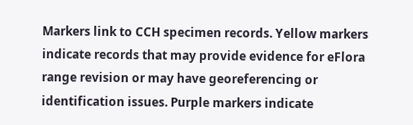Markers link to CCH specimen records. Yellow markers indicate records that may provide evidence for eFlora range revision or may have georeferencing or identification issues. Purple markers indicate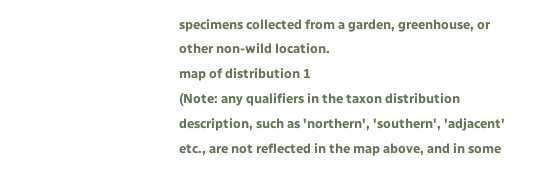specimens collected from a garden, greenhouse, or other non-wild location.
map of distribution 1
(Note: any qualifiers in the taxon distribution description, such as 'northern', 'southern', 'adjacent' etc., are not reflected in the map above, and in some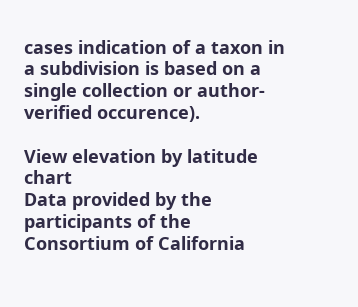cases indication of a taxon in a subdivision is based on a single collection or author-verified occurence).

View elevation by latitude chart
Data provided by the participants of the Consortium of California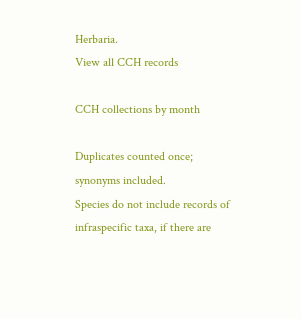Herbaria.
View all CCH records

CCH collections by month

Duplicates counted once; synonyms included.
Species do not include records of infraspecific taxa, if there are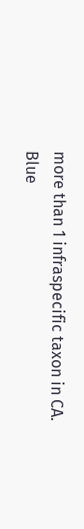more than 1 infraspecific taxon in CA.
Blue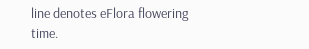line denotes eFlora flowering time.